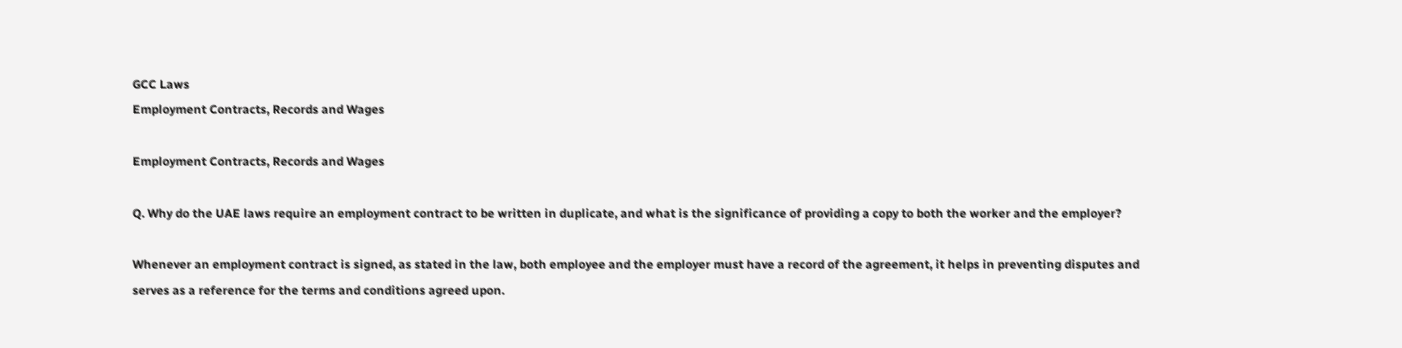GCC Laws
Employment Contracts, Records and Wages

Employment Contracts, Records and Wages

Q. Why do the UAE laws require an employment contract to be written in duplicate, and what is the significance of providing a copy to both the worker and the employer?

Whenever an employment contract is signed, as stated in the law, both employee and the employer must have a record of the agreement, it helps in preventing disputes and serves as a reference for the terms and conditions agreed upon.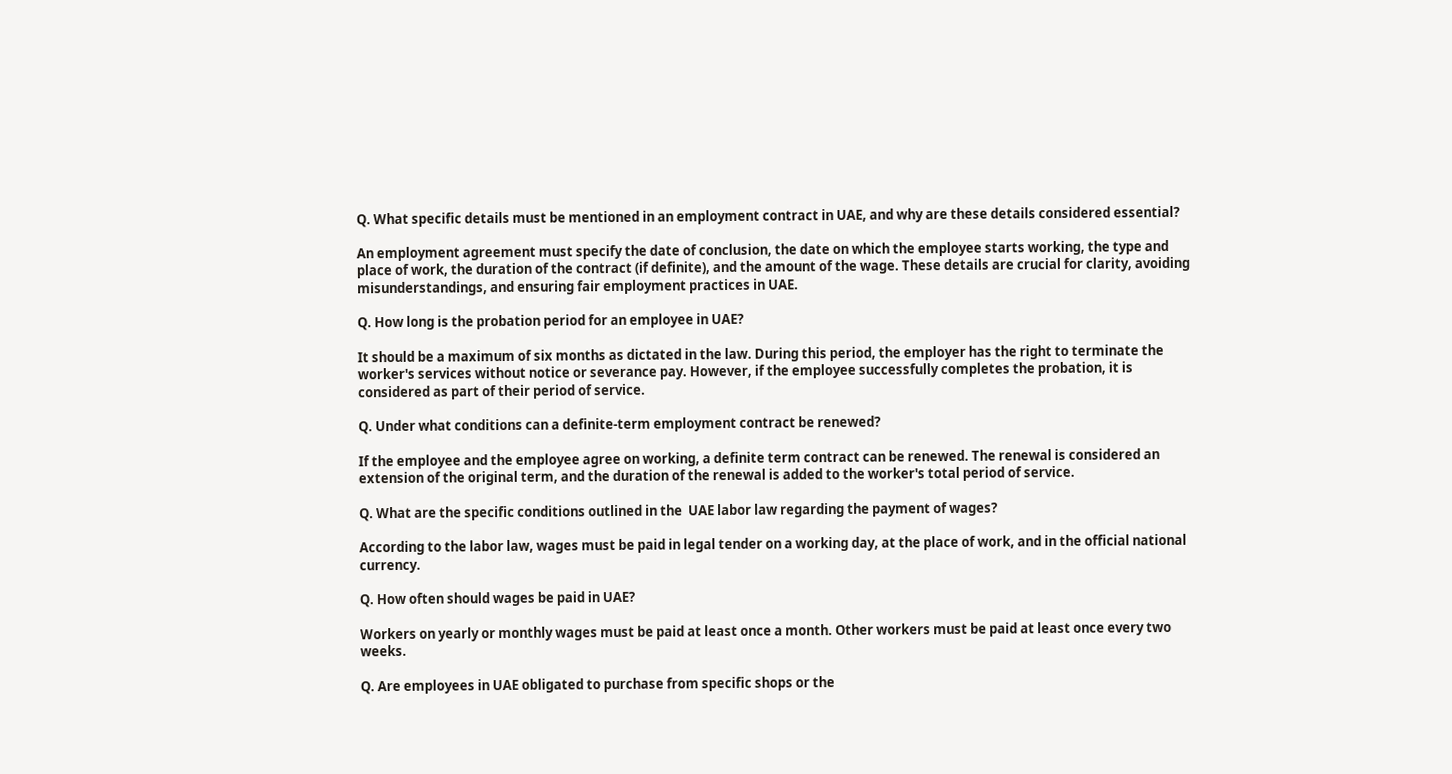Q. What specific details must be mentioned in an employment contract in UAE, and why are these details considered essential?

An employment agreement must specify the date of conclusion, the date on which the employee starts working, the type and place of work, the duration of the contract (if definite), and the amount of the wage. These details are crucial for clarity, avoiding misunderstandings, and ensuring fair employment practices in UAE.

Q. How long is the probation period for an employee in UAE?

It should be a maximum of six months as dictated in the law. During this period, the employer has the right to terminate the worker's services without notice or severance pay. However, if the employee successfully completes the probation, it is considered as part of their period of service.

Q. Under what conditions can a definite-term employment contract be renewed?

If the employee and the employee agree on working, a definite term contract can be renewed. The renewal is considered an extension of the original term, and the duration of the renewal is added to the worker's total period of service.

Q. What are the specific conditions outlined in the  UAE labor law regarding the payment of wages?

According to the labor law, wages must be paid in legal tender on a working day, at the place of work, and in the official national currency.

Q. How often should wages be paid in UAE?

Workers on yearly or monthly wages must be paid at least once a month. Other workers must be paid at least once every two weeks.

Q. Are employees in UAE obligated to purchase from specific shops or the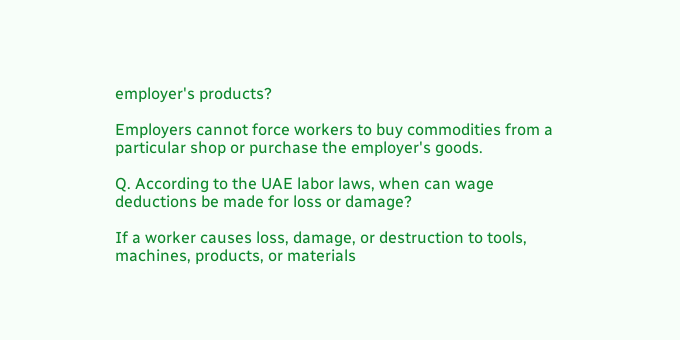employer's products?

Employers cannot force workers to buy commodities from a particular shop or purchase the employer's goods.

Q. According to the UAE labor laws, when can wage deductions be made for loss or damage?

If a worker causes loss, damage, or destruction to tools, machines, products, or materials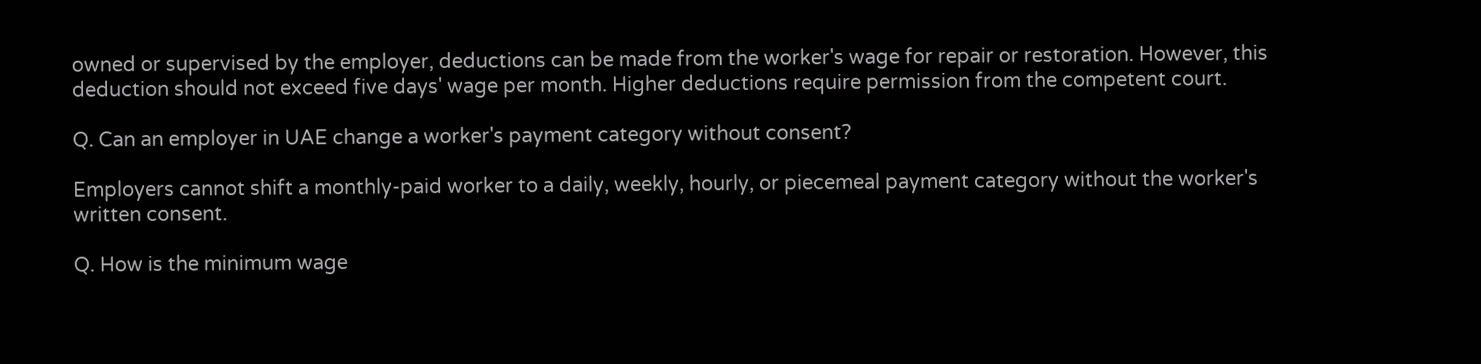owned or supervised by the employer, deductions can be made from the worker's wage for repair or restoration. However, this deduction should not exceed five days' wage per month. Higher deductions require permission from the competent court.

Q. Can an employer in UAE change a worker's payment category without consent?

Employers cannot shift a monthly-paid worker to a daily, weekly, hourly, or piecemeal payment category without the worker's written consent.

Q. How is the minimum wage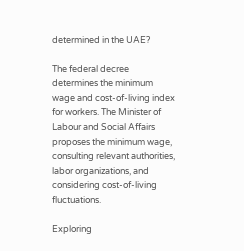determined in the UAE?

The federal decree determines the minimum wage and cost-of-living index for workers. The Minister of Labour and Social Affairs proposes the minimum wage, consulting relevant authorities, labor organizations, and considering cost-of-living fluctuations.

Exploring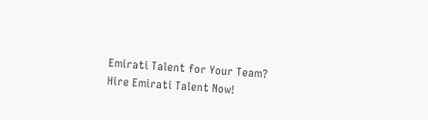Emirati Talent for Your Team?
Hire Emirati Talent Now!